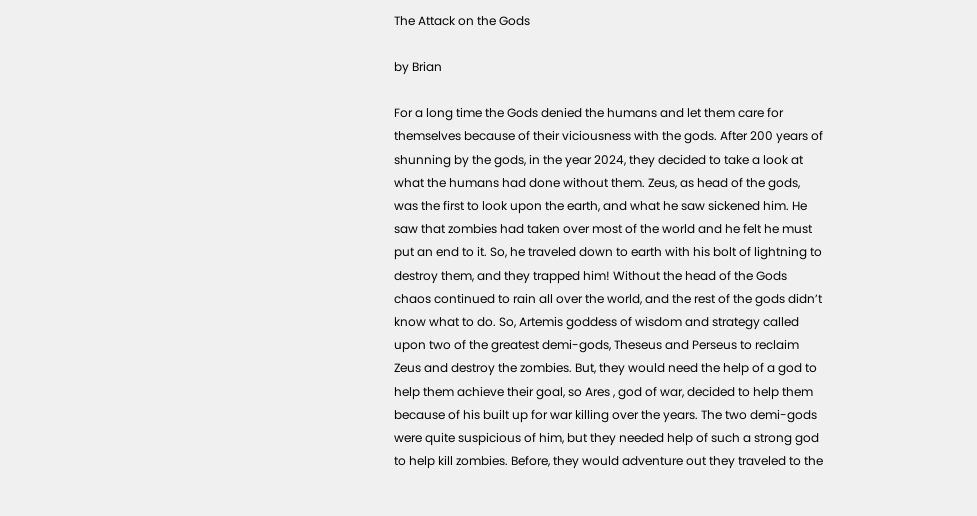The Attack on the Gods

by Brian

For a long time the Gods denied the humans and let them care for themselves because of their viciousness with the gods. After 200 years of shunning by the gods, in the year 2024, they decided to take a look at what the humans had done without them. Zeus, as head of the gods, was the first to look upon the earth, and what he saw sickened him. He saw that zombies had taken over most of the world and he felt he must put an end to it. So, he traveled down to earth with his bolt of lightning to destroy them, and they trapped him! Without the head of the Gods chaos continued to rain all over the world, and the rest of the gods didn’t know what to do. So, Artemis goddess of wisdom and strategy called upon two of the greatest demi-gods, Theseus and Perseus to reclaim Zeus and destroy the zombies. But, they would need the help of a god to help them achieve their goal, so Ares , god of war, decided to help them because of his built up for war killing over the years. The two demi-gods were quite suspicious of him, but they needed help of such a strong god to help kill zombies. Before, they would adventure out they traveled to the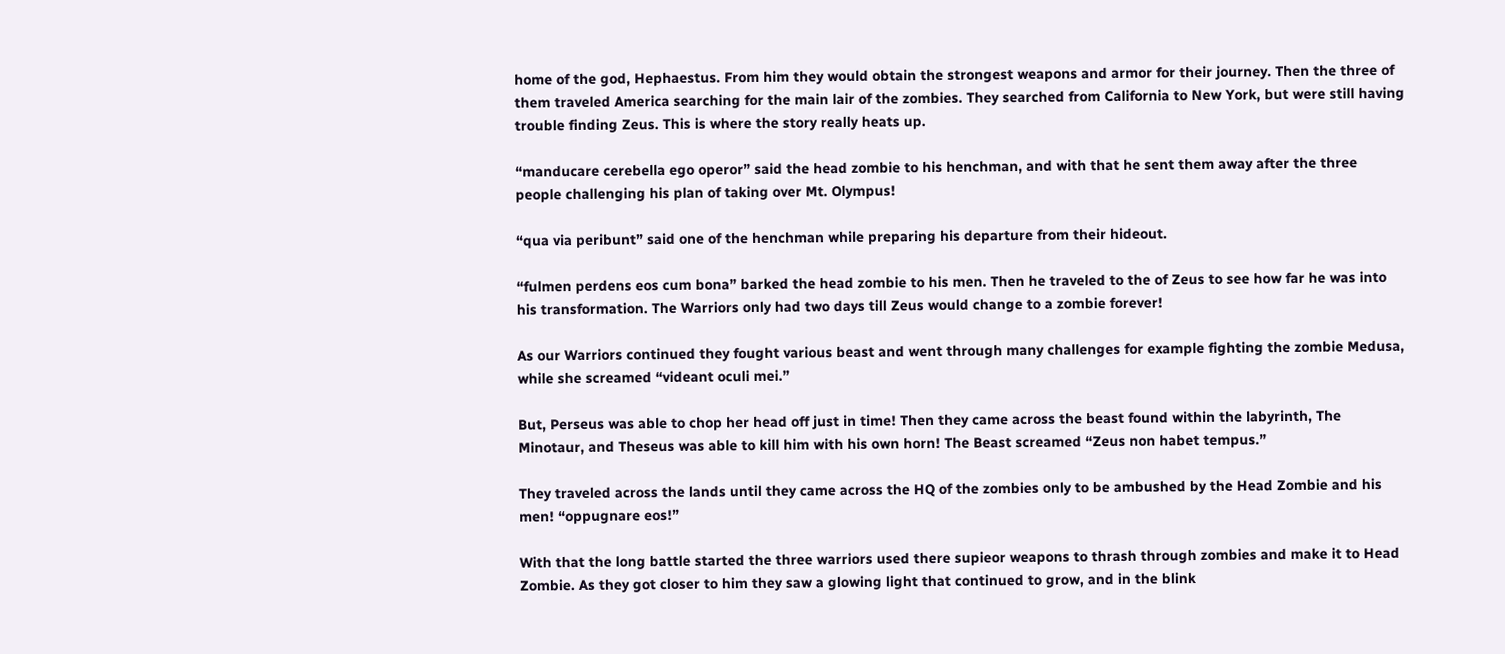home of the god, Hephaestus. From him they would obtain the strongest weapons and armor for their journey. Then the three of them traveled America searching for the main lair of the zombies. They searched from California to New York, but were still having trouble finding Zeus. This is where the story really heats up.

“manducare cerebella ego operor” said the head zombie to his henchman, and with that he sent them away after the three people challenging his plan of taking over Mt. Olympus!

“qua via peribunt” said one of the henchman while preparing his departure from their hideout.

“fulmen perdens eos cum bona” barked the head zombie to his men. Then he traveled to the of Zeus to see how far he was into his transformation. The Warriors only had two days till Zeus would change to a zombie forever!

As our Warriors continued they fought various beast and went through many challenges for example fighting the zombie Medusa, while she screamed “videant oculi mei.”

But, Perseus was able to chop her head off just in time! Then they came across the beast found within the labyrinth, The Minotaur, and Theseus was able to kill him with his own horn! The Beast screamed “Zeus non habet tempus.”

They traveled across the lands until they came across the HQ of the zombies only to be ambushed by the Head Zombie and his men! “oppugnare eos!”

With that the long battle started the three warriors used there supieor weapons to thrash through zombies and make it to Head Zombie. As they got closer to him they saw a glowing light that continued to grow, and in the blink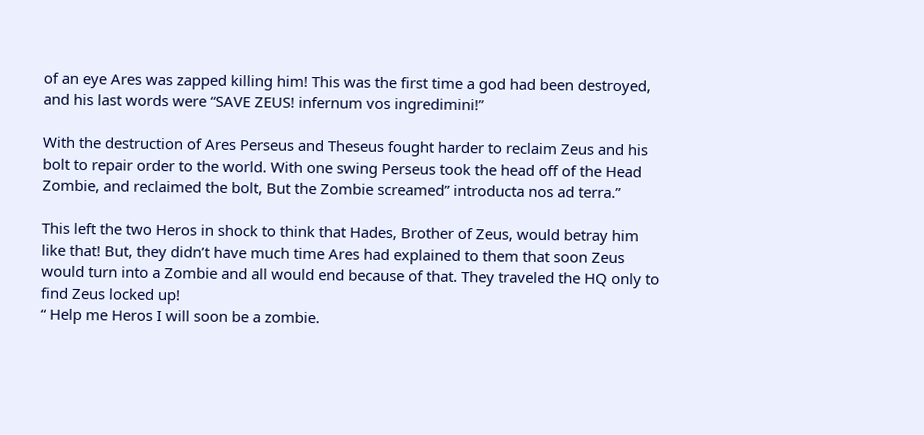of an eye Ares was zapped killing him! This was the first time a god had been destroyed, and his last words were “SAVE ZEUS! infernum vos ingredimini!”

With the destruction of Ares Perseus and Theseus fought harder to reclaim Zeus and his bolt to repair order to the world. With one swing Perseus took the head off of the Head Zombie, and reclaimed the bolt, But the Zombie screamed” introducta nos ad terra.”

This left the two Heros in shock to think that Hades, Brother of Zeus, would betray him like that! But, they didn’t have much time Ares had explained to them that soon Zeus would turn into a Zombie and all would end because of that. They traveled the HQ only to find Zeus locked up!
“ Help me Heros I will soon be a zombie.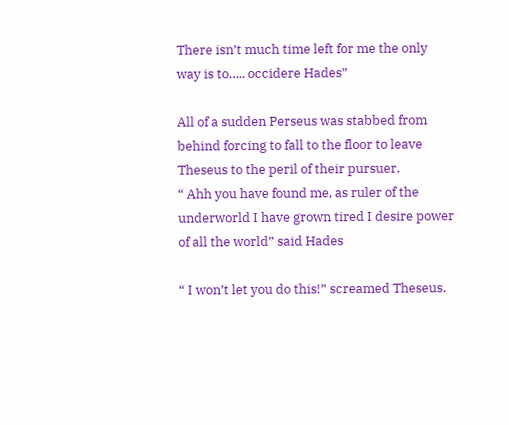There isn’t much time left for me the only way is to….. occidere Hades”

All of a sudden Perseus was stabbed from behind forcing to fall to the floor to leave Theseus to the peril of their pursuer.
“ Ahh you have found me, as ruler of the underworld I have grown tired I desire power of all the world” said Hades

“ I won’t let you do this!” screamed Theseus.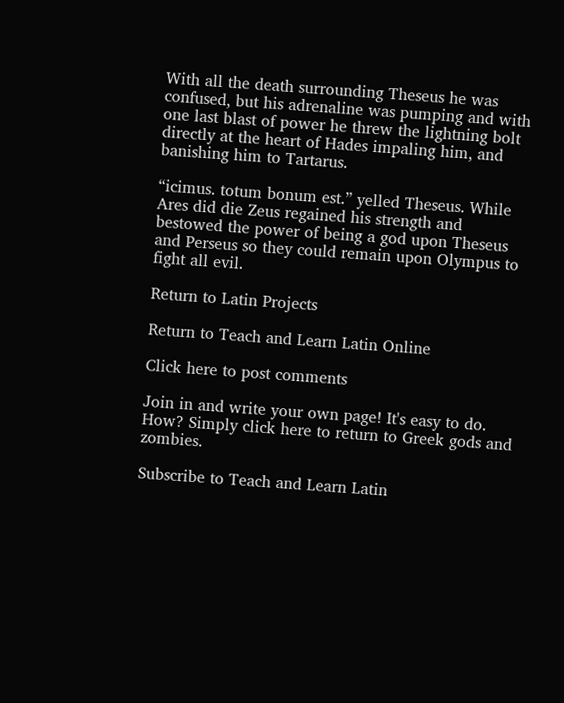With all the death surrounding Theseus he was confused, but his adrenaline was pumping and with one last blast of power he threw the lightning bolt directly at the heart of Hades impaling him, and banishing him to Tartarus.

“icimus. totum bonum est.” yelled Theseus. While Ares did die Zeus regained his strength and bestowed the power of being a god upon Theseus and Perseus so they could remain upon Olympus to fight all evil.

Return to Latin Projects

Return to Teach and Learn Latin Online

Click here to post comments

Join in and write your own page! It's easy to do. How? Simply click here to return to Greek gods and zombies.

Subscribe to Teach and Learn Latin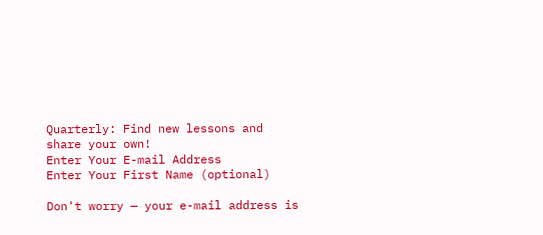Quarterly: Find new lessons and share your own!
Enter Your E-mail Address
Enter Your First Name (optional)

Don't worry — your e-mail address is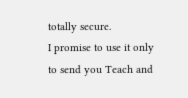totally secure.
I promise to use it only to send you Teach and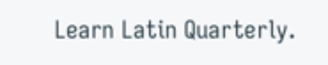Learn Latin Quarterly.